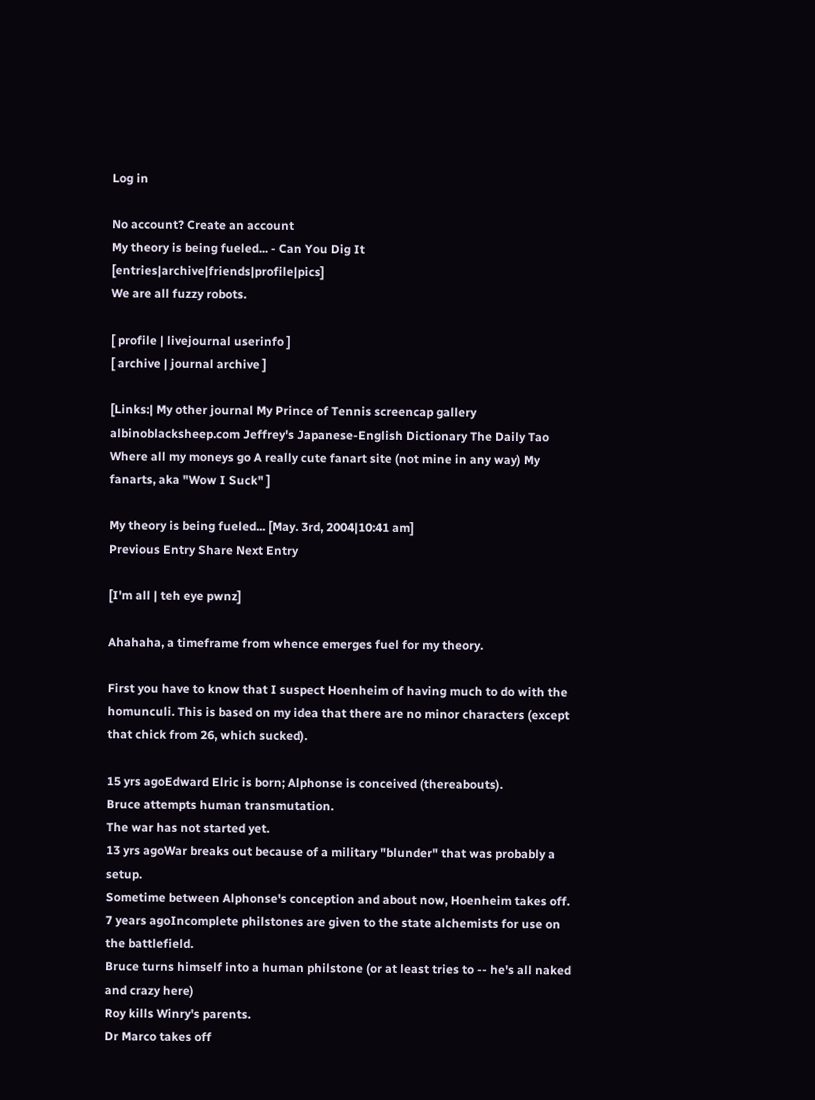Log in

No account? Create an account
My theory is being fueled... - Can You Dig It [entries|archive|friends|profile|pics]
We are all fuzzy robots.

[ profile | livejournal userinfo ]
[ archive | journal archive ]

[Links:| My other journal My Prince of Tennis screencap gallery albinoblacksheep.com Jeffrey's Japanese-English Dictionary The Daily Tao Where all my moneys go A really cute fanart site (not mine in any way) My fanarts, aka "Wow I Suck" ]

My theory is being fueled... [May. 3rd, 2004|10:41 am]
Previous Entry Share Next Entry

[I'm all | teh eye pwnz]

Ahahaha, a timeframe from whence emerges fuel for my theory.

First you have to know that I suspect Hoenheim of having much to do with the homunculi. This is based on my idea that there are no minor characters (except that chick from 26, which sucked).

15 yrs agoEdward Elric is born; Alphonse is conceived (thereabouts).
Bruce attempts human transmutation.
The war has not started yet.
13 yrs agoWar breaks out because of a military "blunder" that was probably a setup.
Sometime between Alphonse's conception and about now, Hoenheim takes off.
7 years agoIncomplete philstones are given to the state alchemists for use on the battlefield.
Bruce turns himself into a human philstone (or at least tries to -- he's all naked and crazy here)
Roy kills Winry's parents.
Dr Marco takes off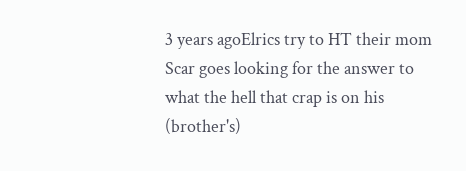3 years agoElrics try to HT their mom
Scar goes looking for the answer to what the hell that crap is on his (brother's)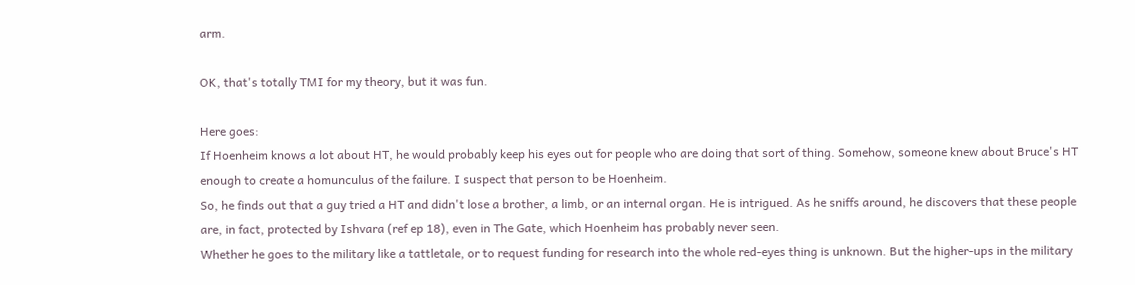arm.

OK, that's totally TMI for my theory, but it was fun.

Here goes:
If Hoenheim knows a lot about HT, he would probably keep his eyes out for people who are doing that sort of thing. Somehow, someone knew about Bruce's HT enough to create a homunculus of the failure. I suspect that person to be Hoenheim.
So, he finds out that a guy tried a HT and didn't lose a brother, a limb, or an internal organ. He is intrigued. As he sniffs around, he discovers that these people are, in fact, protected by Ishvara (ref ep 18), even in The Gate, which Hoenheim has probably never seen.
Whether he goes to the military like a tattletale, or to request funding for research into the whole red-eyes thing is unknown. But the higher-ups in the military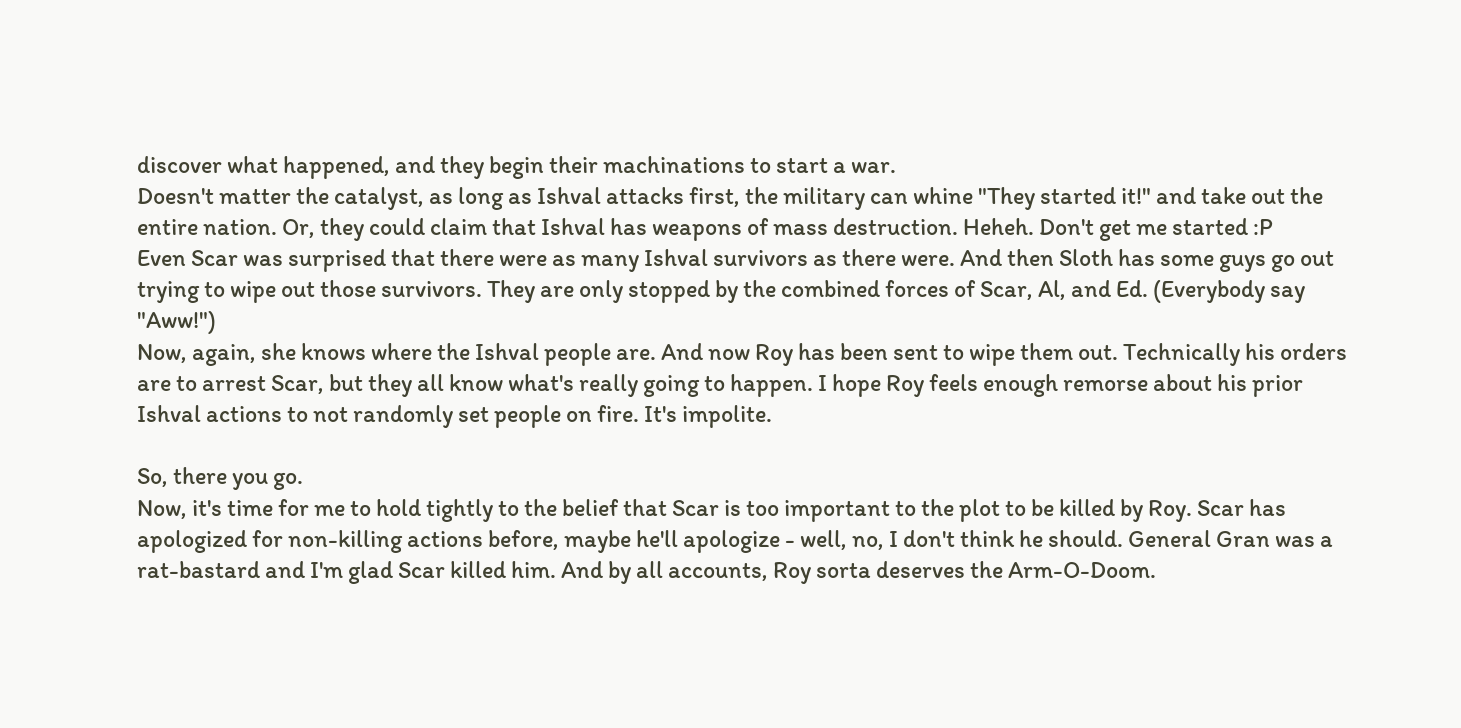discover what happened, and they begin their machinations to start a war.
Doesn't matter the catalyst, as long as Ishval attacks first, the military can whine "They started it!" and take out the entire nation. Or, they could claim that Ishval has weapons of mass destruction. Heheh. Don't get me started :P
Even Scar was surprised that there were as many Ishval survivors as there were. And then Sloth has some guys go out trying to wipe out those survivors. They are only stopped by the combined forces of Scar, Al, and Ed. (Everybody say "Aww!")
Now, again, she knows where the Ishval people are. And now Roy has been sent to wipe them out. Technically his orders are to arrest Scar, but they all know what's really going to happen. I hope Roy feels enough remorse about his prior Ishval actions to not randomly set people on fire. It's impolite.

So, there you go.
Now, it's time for me to hold tightly to the belief that Scar is too important to the plot to be killed by Roy. Scar has apologized for non-killing actions before, maybe he'll apologize - well, no, I don't think he should. General Gran was a rat-bastard and I'm glad Scar killed him. And by all accounts, Roy sorta deserves the Arm-O-Doom.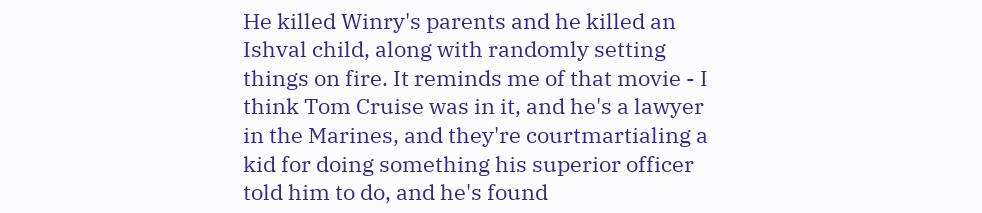He killed Winry's parents and he killed an Ishval child, along with randomly setting things on fire. It reminds me of that movie - I think Tom Cruise was in it, and he's a lawyer in the Marines, and they're courtmartialing a kid for doing something his superior officer told him to do, and he's found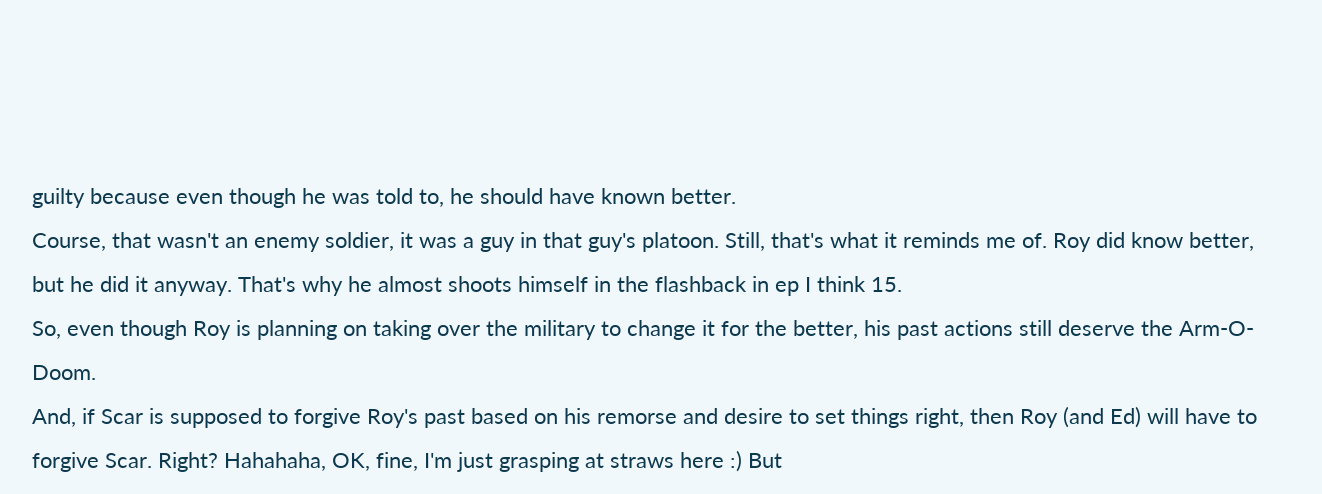guilty because even though he was told to, he should have known better.
Course, that wasn't an enemy soldier, it was a guy in that guy's platoon. Still, that's what it reminds me of. Roy did know better, but he did it anyway. That's why he almost shoots himself in the flashback in ep I think 15.
So, even though Roy is planning on taking over the military to change it for the better, his past actions still deserve the Arm-O-Doom.
And, if Scar is supposed to forgive Roy's past based on his remorse and desire to set things right, then Roy (and Ed) will have to forgive Scar. Right? Hahahaha, OK, fine, I'm just grasping at straws here :) But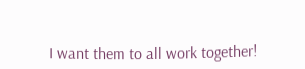I want them to all work together!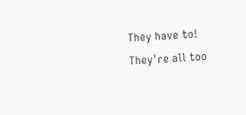They have to! They're all too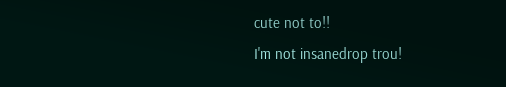cute not to!!
I'm not insanedrop trou!